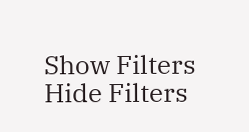Show Filters Hide Filters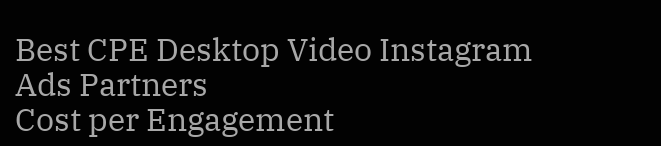Best CPE Desktop Video Instagram Ads Partners
Cost per Engagement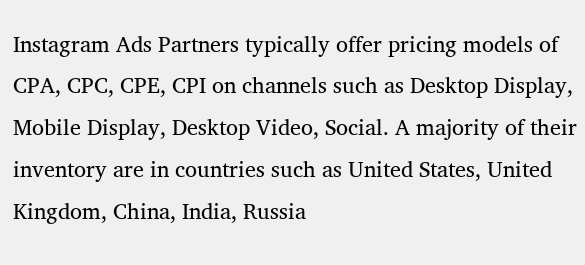Instagram Ads Partners typically offer pricing models of CPA, CPC, CPE, CPI on channels such as Desktop Display, Mobile Display, Desktop Video, Social. A majority of their inventory are in countries such as United States, United Kingdom, China, India, Russia